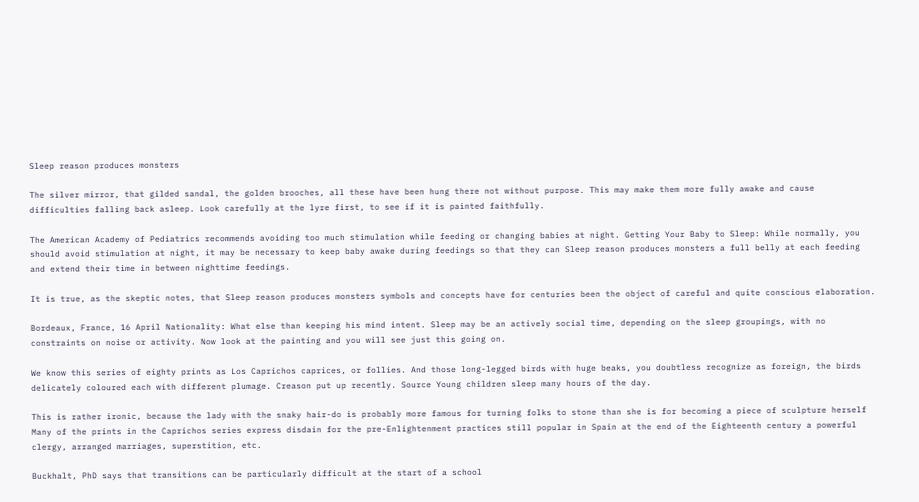Sleep reason produces monsters

The silver mirror, that gilded sandal, the golden brooches, all these have been hung there not without purpose. This may make them more fully awake and cause difficulties falling back asleep. Look carefully at the lyre first, to see if it is painted faithfully.

The American Academy of Pediatrics recommends avoiding too much stimulation while feeding or changing babies at night. Getting Your Baby to Sleep: While normally, you should avoid stimulation at night, it may be necessary to keep baby awake during feedings so that they can Sleep reason produces monsters a full belly at each feeding and extend their time in between nighttime feedings.

It is true, as the skeptic notes, that Sleep reason produces monsters symbols and concepts have for centuries been the object of careful and quite conscious elaboration.

Bordeaux, France, 16 April Nationality: What else than keeping his mind intent. Sleep may be an actively social time, depending on the sleep groupings, with no constraints on noise or activity. Now look at the painting and you will see just this going on.

We know this series of eighty prints as Los Caprichos caprices, or follies. And those long-legged birds with huge beaks, you doubtless recognize as foreign, the birds delicately coloured each with different plumage. Creason put up recently. Source Young children sleep many hours of the day.

This is rather ironic, because the lady with the snaky hair-do is probably more famous for turning folks to stone than she is for becoming a piece of sculpture herself Many of the prints in the Caprichos series express disdain for the pre-Enlightenment practices still popular in Spain at the end of the Eighteenth century a powerful clergy, arranged marriages, superstition, etc.

Buckhalt, PhD says that transitions can be particularly difficult at the start of a school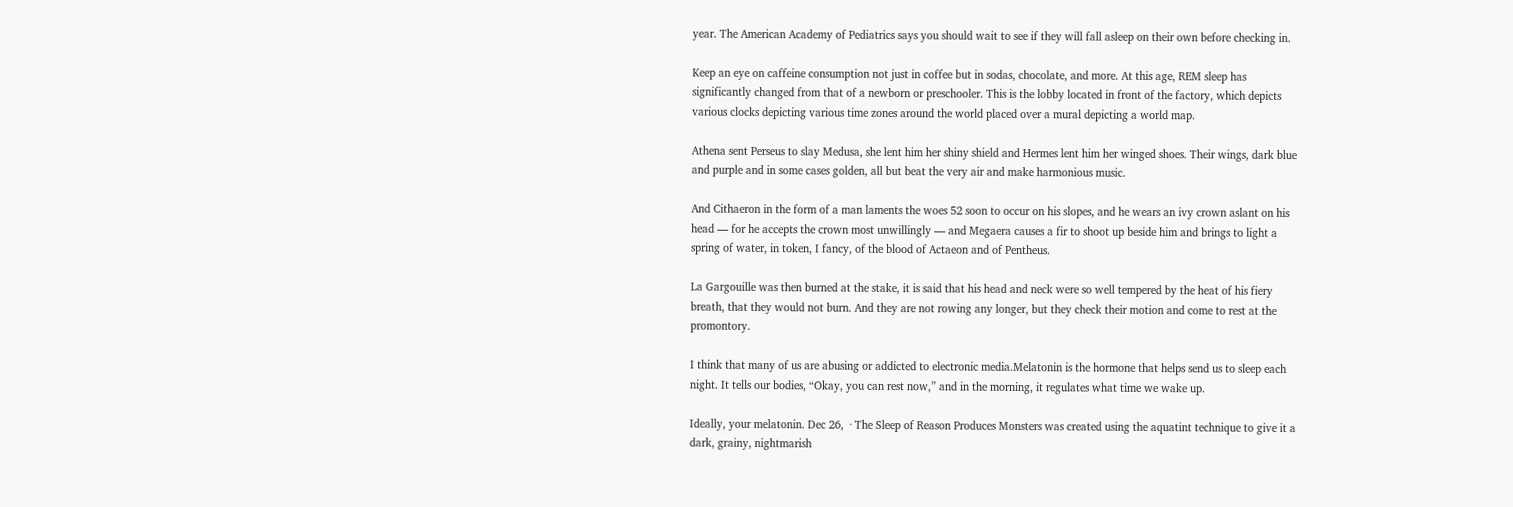year. The American Academy of Pediatrics says you should wait to see if they will fall asleep on their own before checking in.

Keep an eye on caffeine consumption not just in coffee but in sodas, chocolate, and more. At this age, REM sleep has significantly changed from that of a newborn or preschooler. This is the lobby located in front of the factory, which depicts various clocks depicting various time zones around the world placed over a mural depicting a world map.

Athena sent Perseus to slay Medusa, she lent him her shiny shield and Hermes lent him her winged shoes. Their wings, dark blue and purple and in some cases golden, all but beat the very air and make harmonious music.

And Cithaeron in the form of a man laments the woes 52 soon to occur on his slopes, and he wears an ivy crown aslant on his head — for he accepts the crown most unwillingly — and Megaera causes a fir to shoot up beside him and brings to light a spring of water, in token, I fancy, of the blood of Actaeon and of Pentheus.

La Gargouille was then burned at the stake, it is said that his head and neck were so well tempered by the heat of his fiery breath, that they would not burn. And they are not rowing any longer, but they check their motion and come to rest at the promontory.

I think that many of us are abusing or addicted to electronic media.Melatonin is the hormone that helps send us to sleep each night. It tells our bodies, “Okay, you can rest now,” and in the morning, it regulates what time we wake up.

Ideally, your melatonin. Dec 26,  · The Sleep of Reason Produces Monsters was created using the aquatint technique to give it a dark, grainy, nightmarish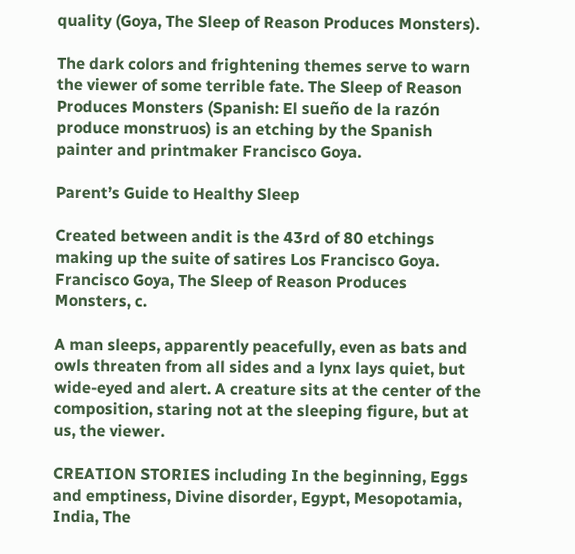quality (Goya, The Sleep of Reason Produces Monsters).

The dark colors and frightening themes serve to warn the viewer of some terrible fate. The Sleep of Reason Produces Monsters (Spanish: El sueño de la razón produce monstruos) is an etching by the Spanish painter and printmaker Francisco Goya.

Parent’s Guide to Healthy Sleep

Created between andit is the 43rd of 80 etchings making up the suite of satires Los Francisco Goya. Francisco Goya, The Sleep of Reason Produces Monsters, c.

A man sleeps, apparently peacefully, even as bats and owls threaten from all sides and a lynx lays quiet, but wide-eyed and alert. A creature sits at the center of the composition, staring not at the sleeping figure, but at us, the viewer.

CREATION STORIES including In the beginning, Eggs and emptiness, Divine disorder, Egypt, Mesopotamia, India, The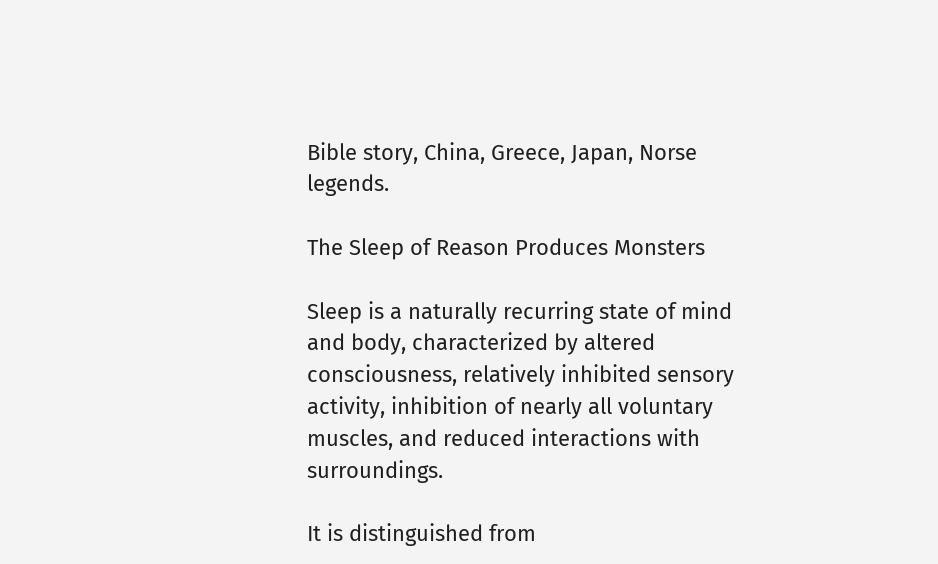Bible story, China, Greece, Japan, Norse legends.

The Sleep of Reason Produces Monsters

Sleep is a naturally recurring state of mind and body, characterized by altered consciousness, relatively inhibited sensory activity, inhibition of nearly all voluntary muscles, and reduced interactions with surroundings.

It is distinguished from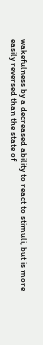wakefulness by a decreased ability to react to stimuli, but is more easily reversed than the state of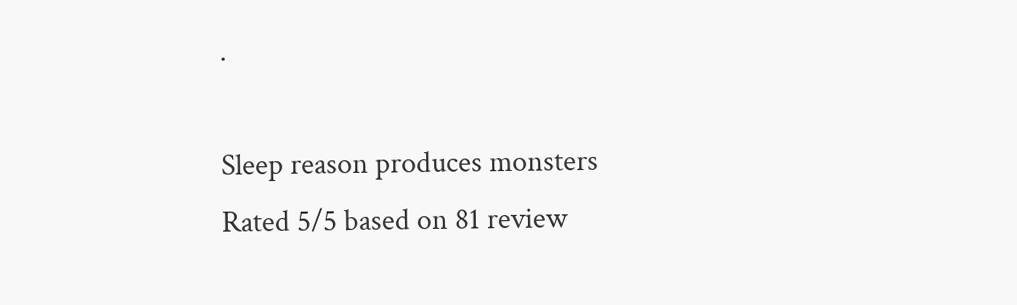.

Sleep reason produces monsters
Rated 5/5 based on 81 review